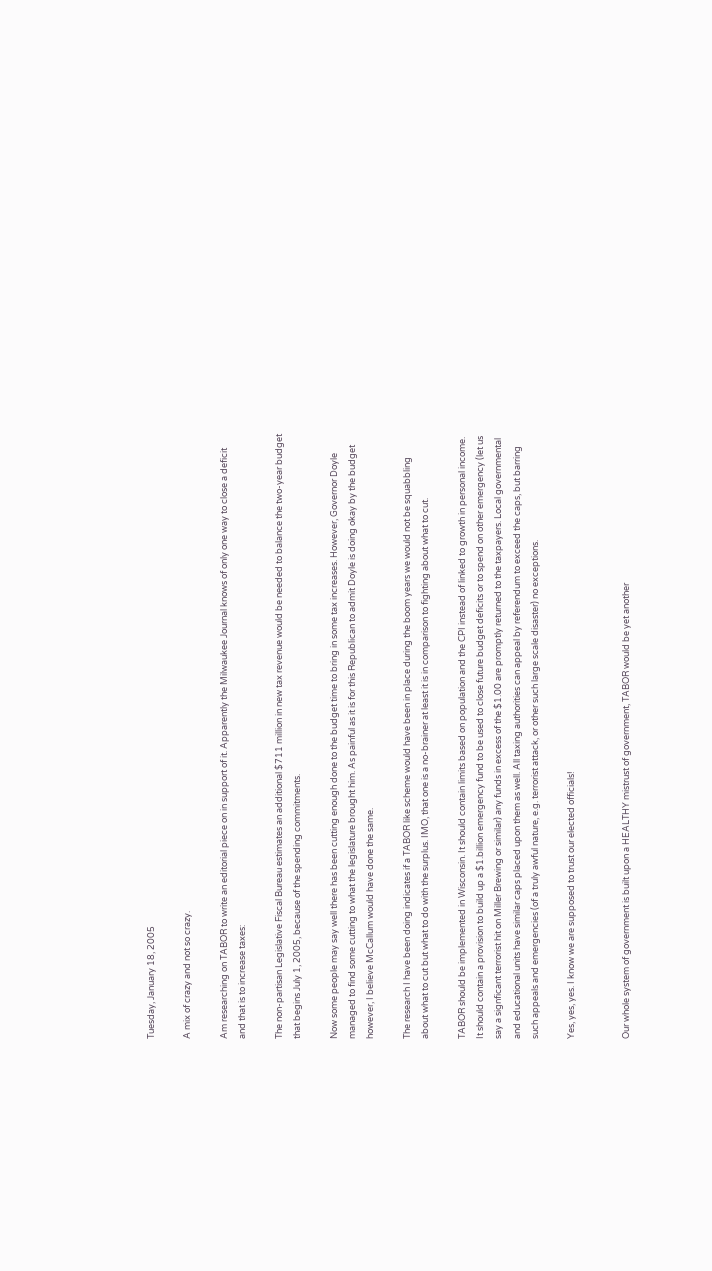Tuesday, January 18, 2005

A mix of crazy and not so crazy.

Am researching on TABOR to write an editorial piece on in support of it. Apparently the Milwaukee Journal knows of only one way to close a deficit and that is to increase taxes:

The non-partisan Legislative Fiscal Bureau estimates an additional $711 million in new tax revenue would be needed to balance the two-year budget that begins July 1, 2005, because of the spending commitments.

Now some people may say well there has been cutting enough done to the budget time to bring in some tax increases. However, Governor Doyle managed to find some cutting to what the legislature brought him. As painful as it is for this Republican to admit Doyle is doing okay by the budget however, I believe McCallum would have done the same.

The research I have been doing indicates if a TABOR like scheme would have been in place during the boom years we would not be squabbling about what to cut but what to do with the surplus. IMO, that one is a no-brainer at least it is in comparison to fighting about what to cut.

TABOR should be implemented in Wisconsin. It should contain limits based on population and the CPI instead of linked to growth in personal income. It should contain a provision to build up a $1.billion emergency fund to be used to close future budget deficits or to spend on other emergency (let us say a signficant terrorist hit on Miller Brewing or similar) any funds in excess of the $1.00 are promptly returned to the taxpayers. Local governmental and educational units have similar caps placed upon them as well. All taxing authorities can appeal by referendum to exceed the caps, but barring such appeals and emergencies (of a truly awful nature, e.g. terrorist attack, or other such large scale disaster) no exceptions.

Yes, yes, yes. I know we are supposed to trust our elected officials!


Our whole system of government is built upon a HEALTHY mistrust of government, TABOR would be yet another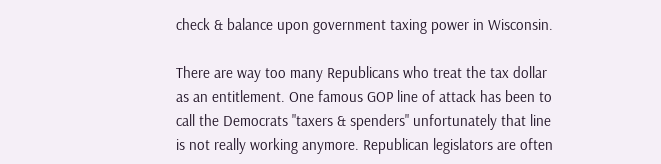check & balance upon government taxing power in Wisconsin.

There are way too many Republicans who treat the tax dollar as an entitlement. One famous GOP line of attack has been to call the Democrats "taxers & spenders" unfortunately that line is not really working anymore. Republican legislators are often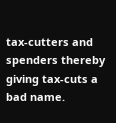tax-cutters and spenders thereby giving tax-cuts a bad name.